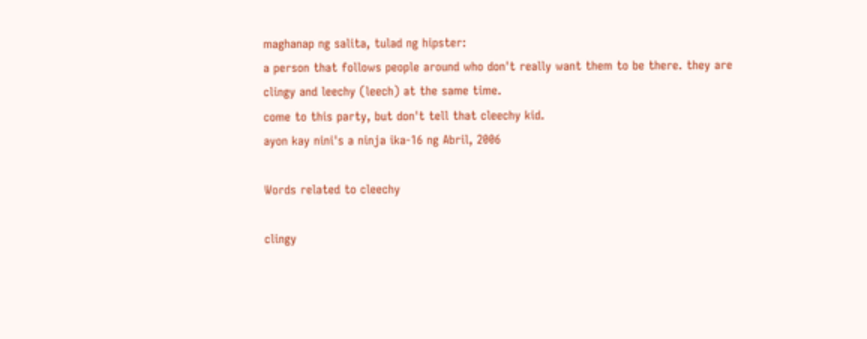maghanap ng salita, tulad ng hipster:
a person that follows people around who don't really want them to be there. they are clingy and leechy (leech) at the same time.
come to this party, but don't tell that cleechy kid.
ayon kay nini's a ninja ika-16 ng Abril, 2006

Words related to cleechy

clingy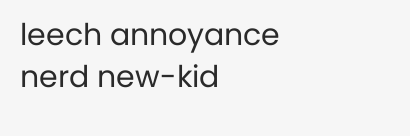leech annoyance nerd new-kid